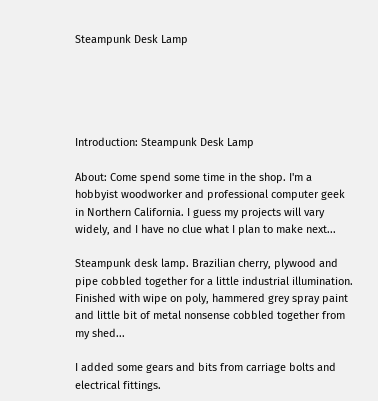Steampunk Desk Lamp





Introduction: Steampunk Desk Lamp

About: Come spend some time in the shop. I'm a hobbyist woodworker and professional computer geek in Northern California. I guess my projects will vary widely, and I have no clue what I plan to make next...

Steampunk desk lamp. Brazilian cherry, plywood and pipe cobbled together for a little industrial illumination. Finished with wipe on poly, hammered grey spray paint and little bit of metal nonsense cobbled together from my shed...

I added some gears and bits from carriage bolts and electrical fittings.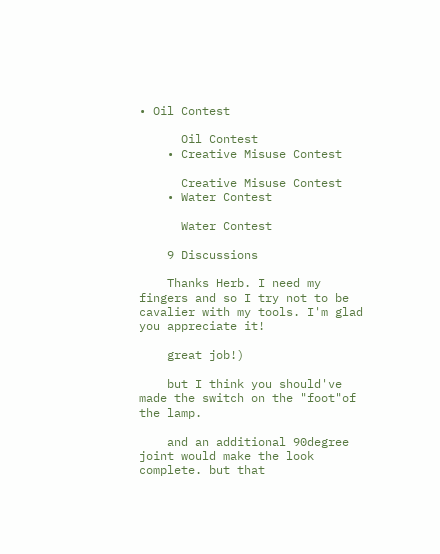• Oil Contest

      Oil Contest
    • Creative Misuse Contest

      Creative Misuse Contest
    • Water Contest

      Water Contest

    9 Discussions

    Thanks Herb. I need my fingers and so I try not to be cavalier with my tools. I'm glad you appreciate it!

    great job!)

    but I think you should've made the switch on the "foot"of the lamp.

    and an additional 90degree joint would make the look complete. but that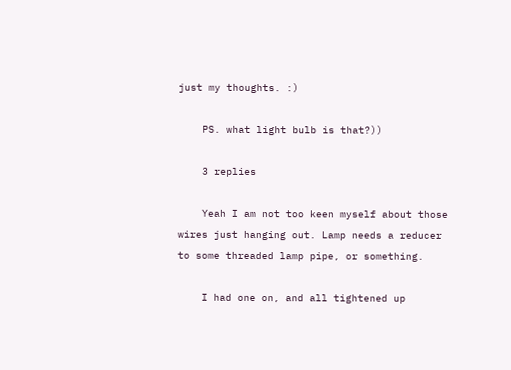just my thoughts. :)

    PS. what light bulb is that?))

    3 replies

    Yeah I am not too keen myself about those wires just hanging out. Lamp needs a reducer to some threaded lamp pipe, or something.

    I had one on, and all tightened up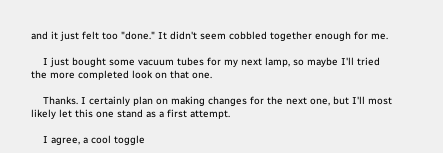and it just felt too "done." It didn't seem cobbled together enough for me.

    I just bought some vacuum tubes for my next lamp, so maybe I'll tried the more completed look on that one.

    Thanks. I certainly plan on making changes for the next one, but I'll most likely let this one stand as a first attempt.

    I agree, a cool toggle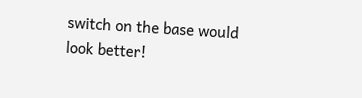switch on the base would look better!